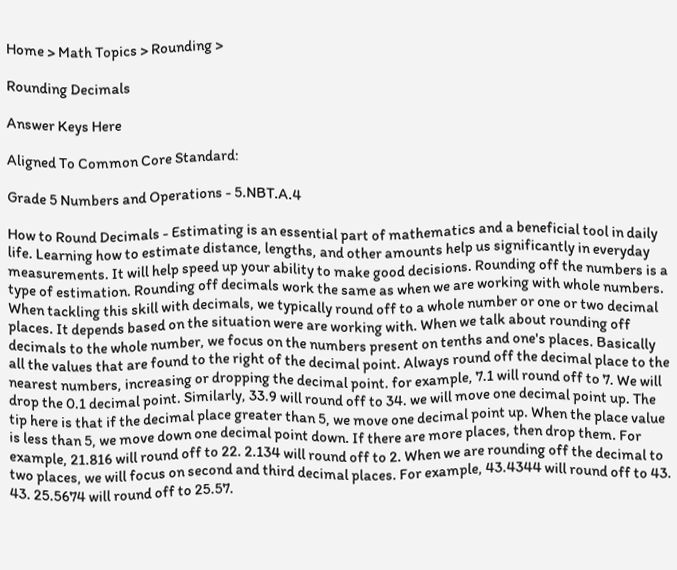Home > Math Topics > Rounding >

Rounding Decimals

Answer Keys Here

Aligned To Common Core Standard:

Grade 5 Numbers and Operations - 5.NBT.A.4

How to Round Decimals - Estimating is an essential part of mathematics and a beneficial tool in daily life. Learning how to estimate distance, lengths, and other amounts help us significantly in everyday measurements. It will help speed up your ability to make good decisions. Rounding off the numbers is a type of estimation. Rounding off decimals work the same as when we are working with whole numbers. When tackling this skill with decimals, we typically round off to a whole number or one or two decimal places. It depends based on the situation were are working with. When we talk about rounding off decimals to the whole number, we focus on the numbers present on tenths and one's places. Basically all the values that are found to the right of the decimal point. Always round off the decimal place to the nearest numbers, increasing or dropping the decimal point. for example, 7.1 will round off to 7. We will drop the 0.1 decimal point. Similarly, 33.9 will round off to 34. we will move one decimal point up. The tip here is that if the decimal place greater than 5, we move one decimal point up. When the place value is less than 5, we move down one decimal point down. If there are more places, then drop them. For example, 21.816 will round off to 22. 2.134 will round off to 2. When we are rounding off the decimal to two places, we will focus on second and third decimal places. For example, 43.4344 will round off to 43. 43. 25.5674 will round off to 25.57.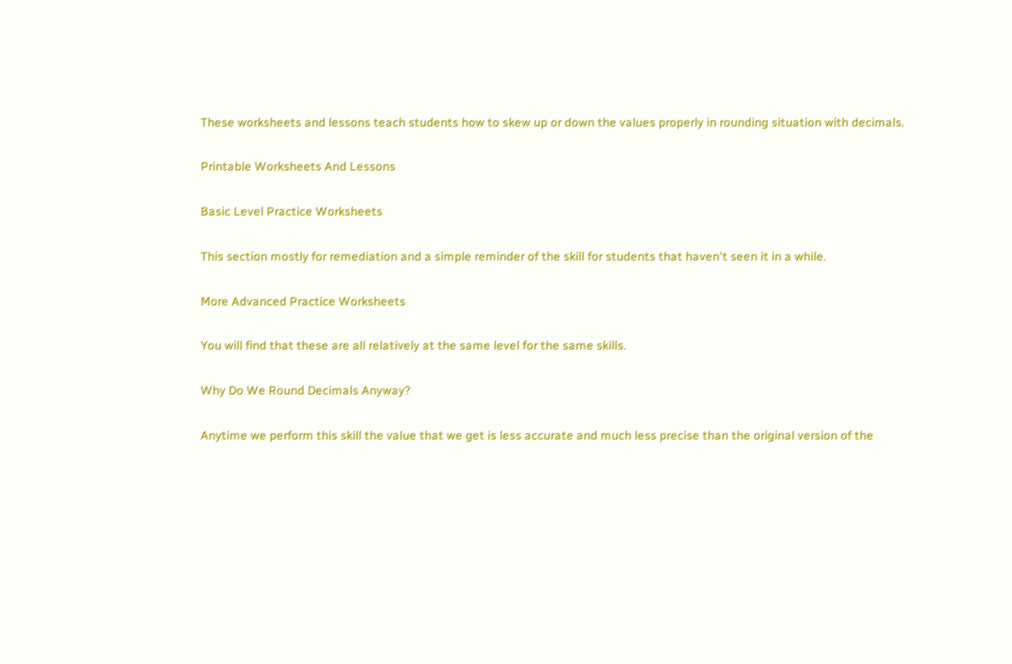These worksheets and lessons teach students how to skew up or down the values properly in rounding situation with decimals.

Printable Worksheets And Lessons

Basic Level Practice Worksheets

This section mostly for remediation and a simple reminder of the skill for students that haven't seen it in a while.

More Advanced Practice Worksheets

You will find that these are all relatively at the same level for the same skills.

Why Do We Round Decimals Anyway?

Anytime we perform this skill the value that we get is less accurate and much less precise than the original version of the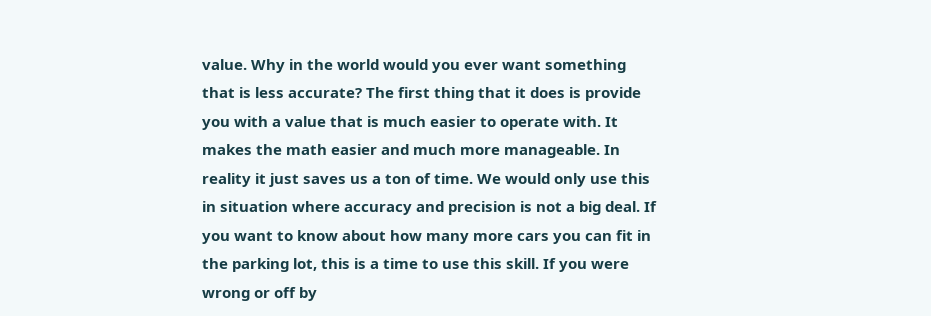value. Why in the world would you ever want something that is less accurate? The first thing that it does is provide you with a value that is much easier to operate with. It makes the math easier and much more manageable. In reality it just saves us a ton of time. We would only use this in situation where accuracy and precision is not a big deal. If you want to know about how many more cars you can fit in the parking lot, this is a time to use this skill. If you were wrong or off by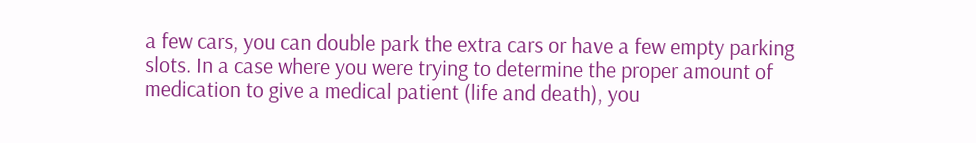a few cars, you can double park the extra cars or have a few empty parking slots. In a case where you were trying to determine the proper amount of medication to give a medical patient (life and death), you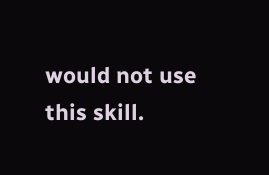would not use this skill.